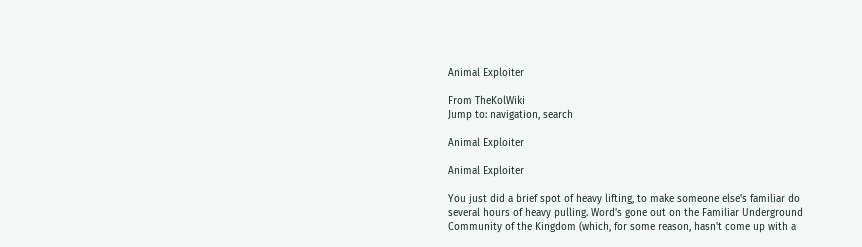Animal Exploiter

From TheKolWiki
Jump to: navigation, search

Animal Exploiter

Animal Exploiter

You just did a brief spot of heavy lifting, to make someone else's familiar do several hours of heavy pulling. Word's gone out on the Familiar Underground Community of the Kingdom (which, for some reason, hasn't come up with a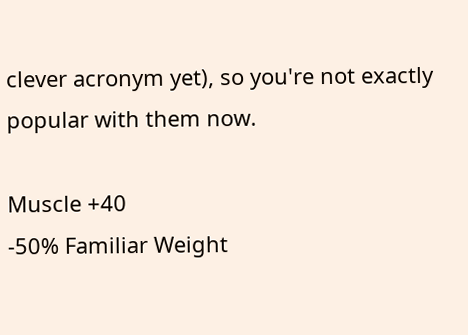clever acronym yet), so you're not exactly popular with them now.

Muscle +40
-50% Familiar Weight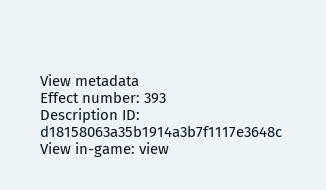View metadata
Effect number: 393
Description ID: d18158063a35b1914a3b7f1117e3648c
View in-game: view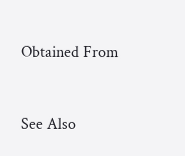Obtained From


See Also